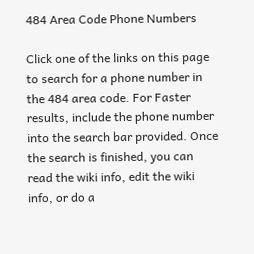484 Area Code Phone Numbers

Click one of the links on this page to search for a phone number in the 484 area code. For Faster results, include the phone number into the search bar provided. Once the search is finished, you can read the wiki info, edit the wiki info, or do a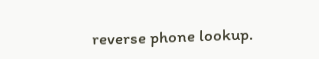reverse phone lookup.